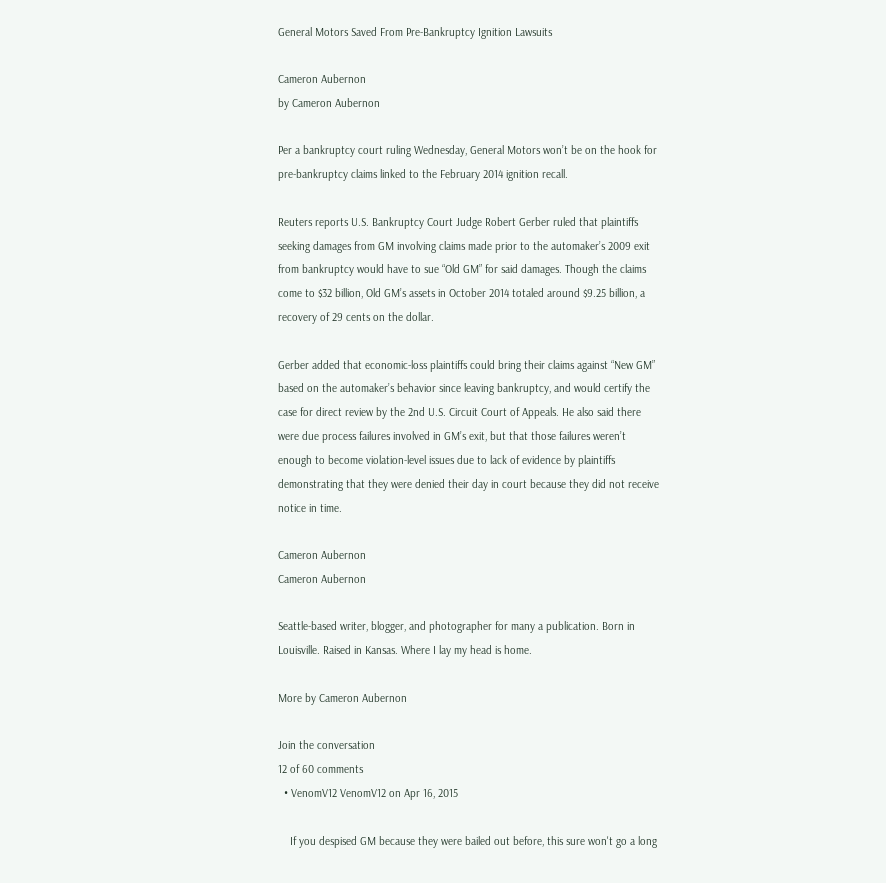General Motors Saved From Pre-Bankruptcy Ignition Lawsuits

Cameron Aubernon
by Cameron Aubernon

Per a bankruptcy court ruling Wednesday, General Motors won’t be on the hook for pre-bankruptcy claims linked to the February 2014 ignition recall.

Reuters reports U.S. Bankruptcy Court Judge Robert Gerber ruled that plaintiffs seeking damages from GM involving claims made prior to the automaker’s 2009 exit from bankruptcy would have to sue “Old GM” for said damages. Though the claims come to $32 billion, Old GM’s assets in October 2014 totaled around $9.25 billion, a recovery of 29 cents on the dollar.

Gerber added that economic-loss plaintiffs could bring their claims against “New GM” based on the automaker’s behavior since leaving bankruptcy, and would certify the case for direct review by the 2nd U.S. Circuit Court of Appeals. He also said there were due process failures involved in GM’s exit, but that those failures weren’t enough to become violation-level issues due to lack of evidence by plaintiffs demonstrating that they were denied their day in court because they did not receive notice in time.

Cameron Aubernon
Cameron Aubernon

Seattle-based writer, blogger, and photographer for many a publication. Born in Louisville. Raised in Kansas. Where I lay my head is home.

More by Cameron Aubernon

Join the conversation
12 of 60 comments
  • VenomV12 VenomV12 on Apr 16, 2015

    If you despised GM because they were bailed out before, this sure won't go a long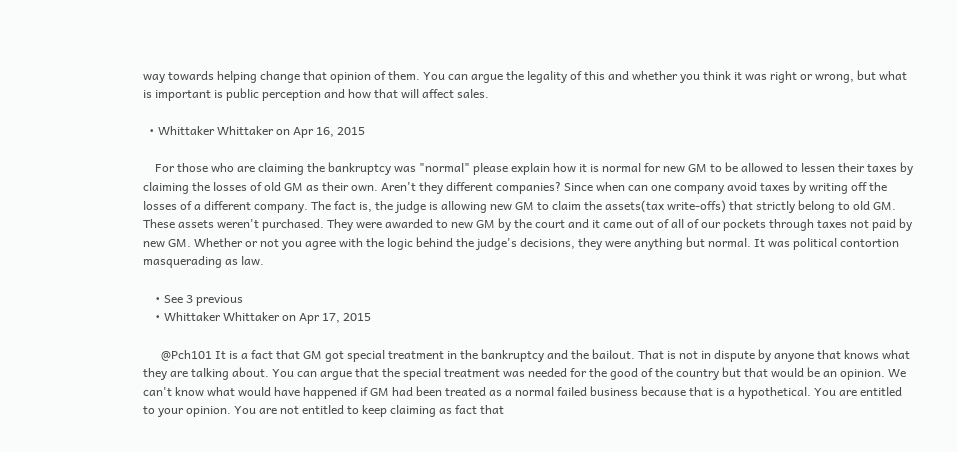way towards helping change that opinion of them. You can argue the legality of this and whether you think it was right or wrong, but what is important is public perception and how that will affect sales.

  • Whittaker Whittaker on Apr 16, 2015

    For those who are claiming the bankruptcy was "normal" please explain how it is normal for new GM to be allowed to lessen their taxes by claiming the losses of old GM as their own. Aren't they different companies? Since when can one company avoid taxes by writing off the losses of a different company. The fact is, the judge is allowing new GM to claim the assets(tax write-offs) that strictly belong to old GM. These assets weren't purchased. They were awarded to new GM by the court and it came out of all of our pockets through taxes not paid by new GM. Whether or not you agree with the logic behind the judge's decisions, they were anything but normal. It was political contortion masquerading as law.

    • See 3 previous
    • Whittaker Whittaker on Apr 17, 2015

      @Pch101 It is a fact that GM got special treatment in the bankruptcy and the bailout. That is not in dispute by anyone that knows what they are talking about. You can argue that the special treatment was needed for the good of the country but that would be an opinion. We can't know what would have happened if GM had been treated as a normal failed business because that is a hypothetical. You are entitled to your opinion. You are not entitled to keep claiming as fact that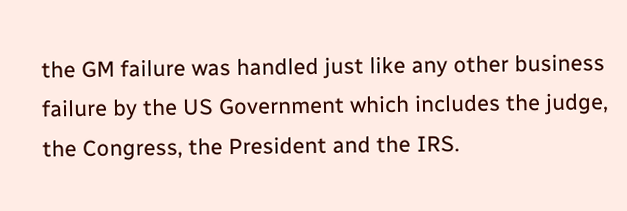the GM failure was handled just like any other business failure by the US Government which includes the judge, the Congress, the President and the IRS.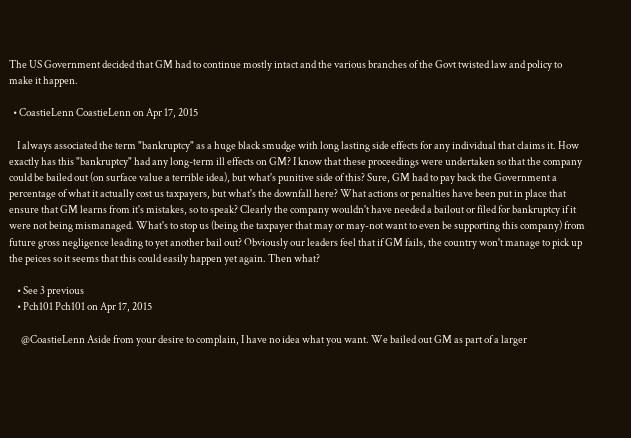The US Government decided that GM had to continue mostly intact and the various branches of the Govt twisted law and policy to make it happen.

  • CoastieLenn CoastieLenn on Apr 17, 2015

    I always associated the term "bankruptcy" as a huge black smudge with long lasting side effects for any individual that claims it. How exactly has this "bankruptcy" had any long-term ill effects on GM? I know that these proceedings were undertaken so that the company could be bailed out (on surface value a terrible idea), but what's punitive side of this? Sure, GM had to pay back the Government a percentage of what it actually cost us taxpayers, but what's the downfall here? What actions or penalties have been put in place that ensure that GM learns from it's mistakes, so to speak? Clearly the company wouldn't have needed a bailout or filed for bankruptcy if it were not being mismanaged. What's to stop us (being the taxpayer that may or may-not want to even be supporting this company) from future gross negligence leading to yet another bail out? Obviously our leaders feel that if GM fails, the country won't manage to pick up the peices so it seems that this could easily happen yet again. Then what?

    • See 3 previous
    • Pch101 Pch101 on Apr 17, 2015

      @CoastieLenn Aside from your desire to complain, I have no idea what you want. We bailed out GM as part of a larger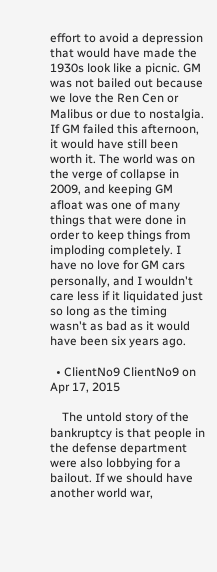effort to avoid a depression that would have made the 1930s look like a picnic. GM was not bailed out because we love the Ren Cen or Malibus or due to nostalgia. If GM failed this afternoon, it would have still been worth it. The world was on the verge of collapse in 2009, and keeping GM afloat was one of many things that were done in order to keep things from imploding completely. I have no love for GM cars personally, and I wouldn't care less if it liquidated just so long as the timing wasn't as bad as it would have been six years ago.

  • ClientNo9 ClientNo9 on Apr 17, 2015

    The untold story of the bankruptcy is that people in the defense department were also lobbying for a bailout. If we should have another world war,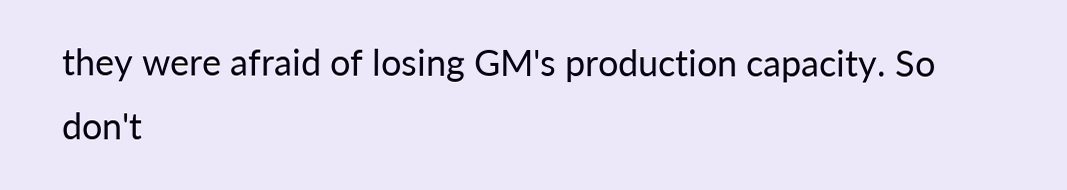they were afraid of losing GM's production capacity. So don't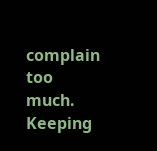complain too much. Keeping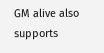GM alive also supports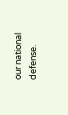our national defense.